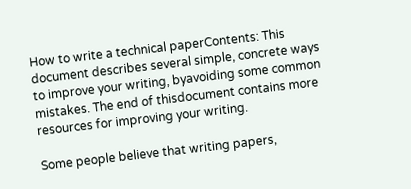How to write a technical paperContents: This document describes several simple, concrete ways to improve your writing, byavoiding some common mistakes. The end of thisdocument contains more resources for improving your writing.

Some people believe that writing papers,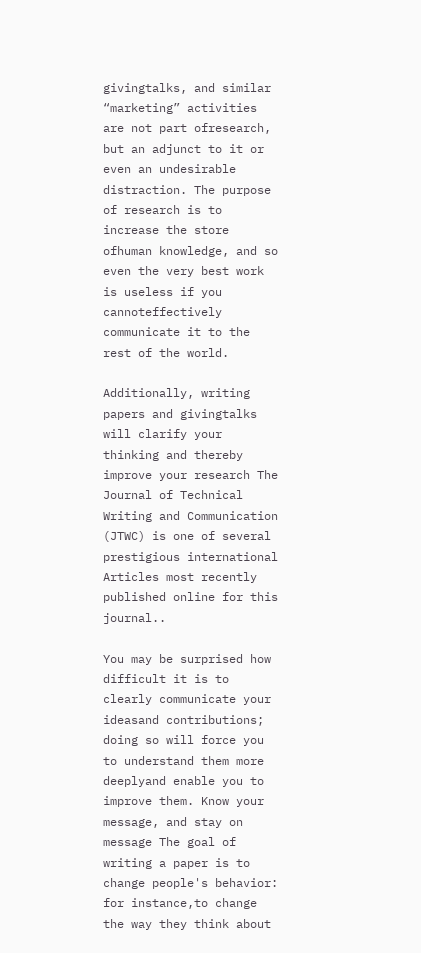givingtalks, and similar “marketing” activities are not part ofresearch, but an adjunct to it or even an undesirable distraction. The purpose of research is to increase the store ofhuman knowledge, and so even the very best work is useless if you cannoteffectively communicate it to the rest of the world.

Additionally, writing papers and givingtalks will clarify your thinking and thereby improve your research The Journal of Technical Writing and Communication (JTWC) is one of several prestigious international Articles most recently published online for this journal..

You may be surprised how difficult it is to clearly communicate your ideasand contributions; doing so will force you to understand them more deeplyand enable you to improve them. Know your message, and stay on message The goal of writing a paper is to change people's behavior: for instance,to change the way they think about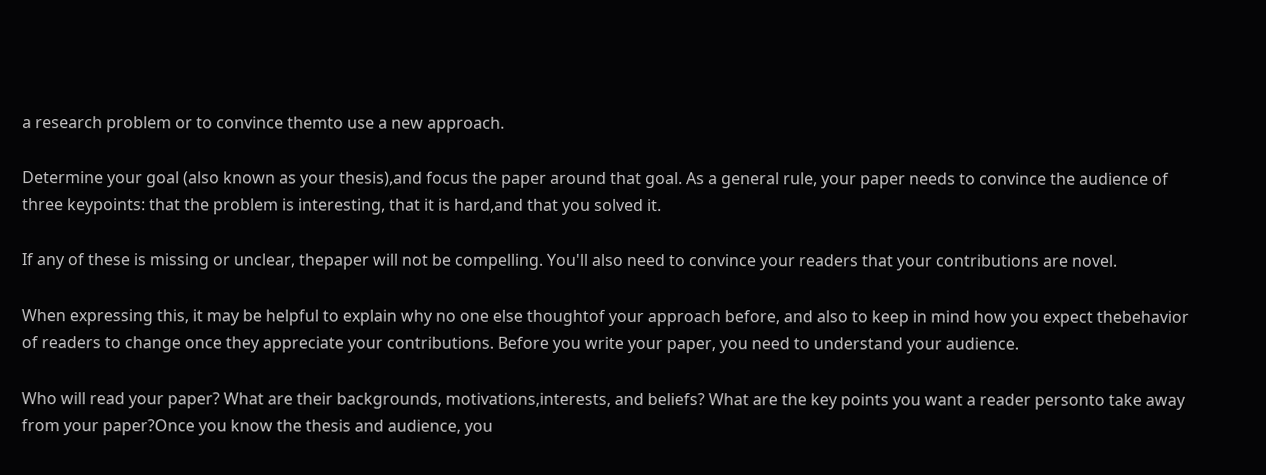a research problem or to convince themto use a new approach.

Determine your goal (also known as your thesis),and focus the paper around that goal. As a general rule, your paper needs to convince the audience of three keypoints: that the problem is interesting, that it is hard,and that you solved it.

If any of these is missing or unclear, thepaper will not be compelling. You'll also need to convince your readers that your contributions are novel.

When expressing this, it may be helpful to explain why no one else thoughtof your approach before, and also to keep in mind how you expect thebehavior of readers to change once they appreciate your contributions. Before you write your paper, you need to understand your audience.

Who will read your paper? What are their backgrounds, motivations,interests, and beliefs? What are the key points you want a reader personto take away from your paper?Once you know the thesis and audience, you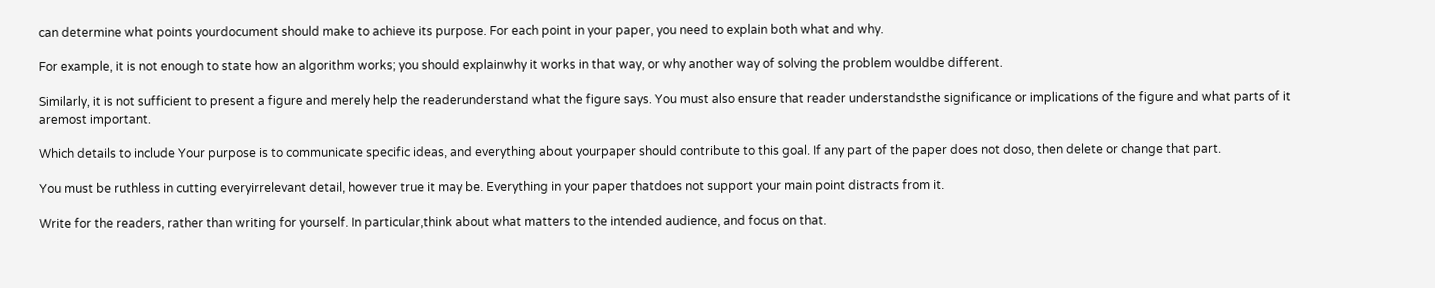can determine what points yourdocument should make to achieve its purpose. For each point in your paper, you need to explain both what and why.

For example, it is not enough to state how an algorithm works; you should explainwhy it works in that way, or why another way of solving the problem wouldbe different.

Similarly, it is not sufficient to present a figure and merely help the readerunderstand what the figure says. You must also ensure that reader understandsthe significance or implications of the figure and what parts of it aremost important.

Which details to include Your purpose is to communicate specific ideas, and everything about yourpaper should contribute to this goal. If any part of the paper does not doso, then delete or change that part.

You must be ruthless in cutting everyirrelevant detail, however true it may be. Everything in your paper thatdoes not support your main point distracts from it.

Write for the readers, rather than writing for yourself. In particular,think about what matters to the intended audience, and focus on that.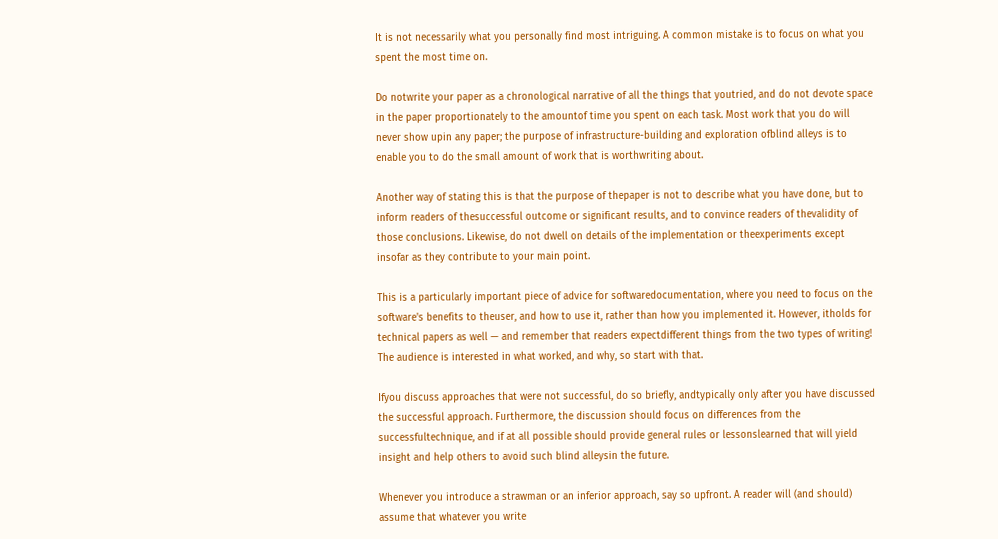It is not necessarily what you personally find most intriguing. A common mistake is to focus on what you spent the most time on.

Do notwrite your paper as a chronological narrative of all the things that youtried, and do not devote space in the paper proportionately to the amountof time you spent on each task. Most work that you do will never show upin any paper; the purpose of infrastructure-building and exploration ofblind alleys is to enable you to do the small amount of work that is worthwriting about.

Another way of stating this is that the purpose of thepaper is not to describe what you have done, but to inform readers of thesuccessful outcome or significant results, and to convince readers of thevalidity of those conclusions. Likewise, do not dwell on details of the implementation or theexperiments except insofar as they contribute to your main point.

This is a particularly important piece of advice for softwaredocumentation, where you need to focus on the software's benefits to theuser, and how to use it, rather than how you implemented it. However, itholds for technical papers as well — and remember that readers expectdifferent things from the two types of writing! The audience is interested in what worked, and why, so start with that.

Ifyou discuss approaches that were not successful, do so briefly, andtypically only after you have discussed the successful approach. Furthermore, the discussion should focus on differences from the successfultechnique, and if at all possible should provide general rules or lessonslearned that will yield insight and help others to avoid such blind alleysin the future.

Whenever you introduce a strawman or an inferior approach, say so upfront. A reader will (and should) assume that whatever you write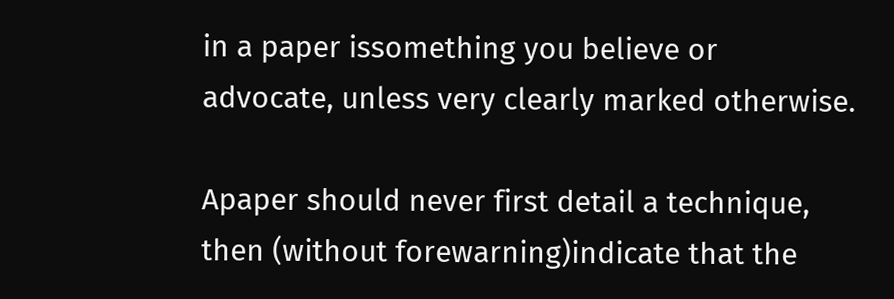in a paper issomething you believe or advocate, unless very clearly marked otherwise.

Apaper should never first detail a technique, then (without forewarning)indicate that the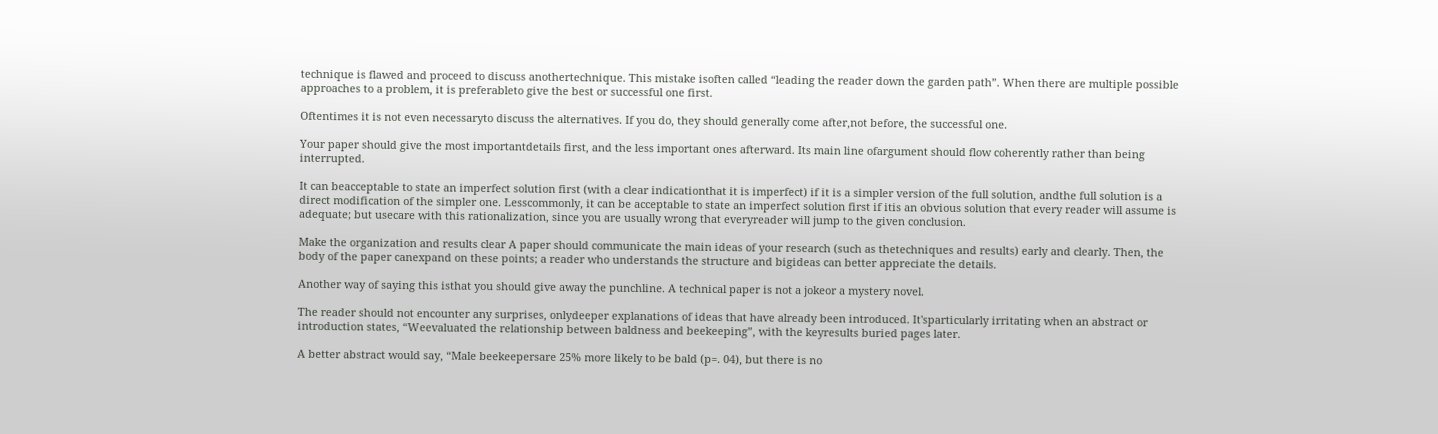technique is flawed and proceed to discuss anothertechnique. This mistake isoften called “leading the reader down the garden path”. When there are multiple possible approaches to a problem, it is preferableto give the best or successful one first.

Oftentimes it is not even necessaryto discuss the alternatives. If you do, they should generally come after,not before, the successful one.

Your paper should give the most importantdetails first, and the less important ones afterward. Its main line ofargument should flow coherently rather than being interrupted.

It can beacceptable to state an imperfect solution first (with a clear indicationthat it is imperfect) if it is a simpler version of the full solution, andthe full solution is a direct modification of the simpler one. Lesscommonly, it can be acceptable to state an imperfect solution first if itis an obvious solution that every reader will assume is adequate; but usecare with this rationalization, since you are usually wrong that everyreader will jump to the given conclusion.

Make the organization and results clear A paper should communicate the main ideas of your research (such as thetechniques and results) early and clearly. Then, the body of the paper canexpand on these points; a reader who understands the structure and bigideas can better appreciate the details.

Another way of saying this isthat you should give away the punchline. A technical paper is not a jokeor a mystery novel.

The reader should not encounter any surprises, onlydeeper explanations of ideas that have already been introduced. It'sparticularly irritating when an abstract or introduction states, “Weevaluated the relationship between baldness and beekeeping”, with the keyresults buried pages later.

A better abstract would say, “Male beekeepersare 25% more likely to be bald (p=. 04), but there is no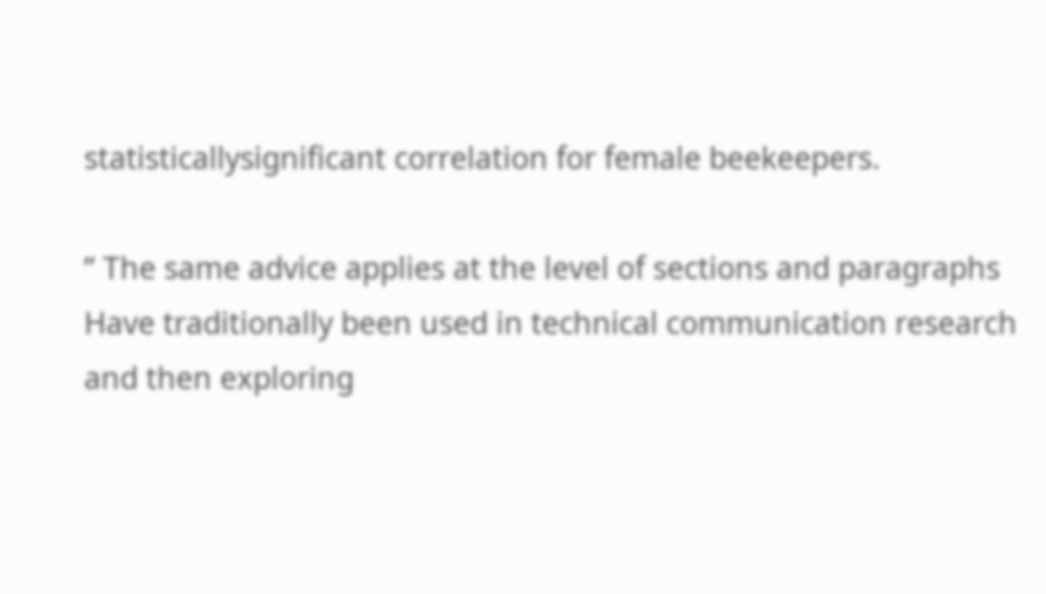statisticallysignificant correlation for female beekeepers.

” The same advice applies at the level of sections and paragraphs Have traditionally been used in technical communication research and then exploring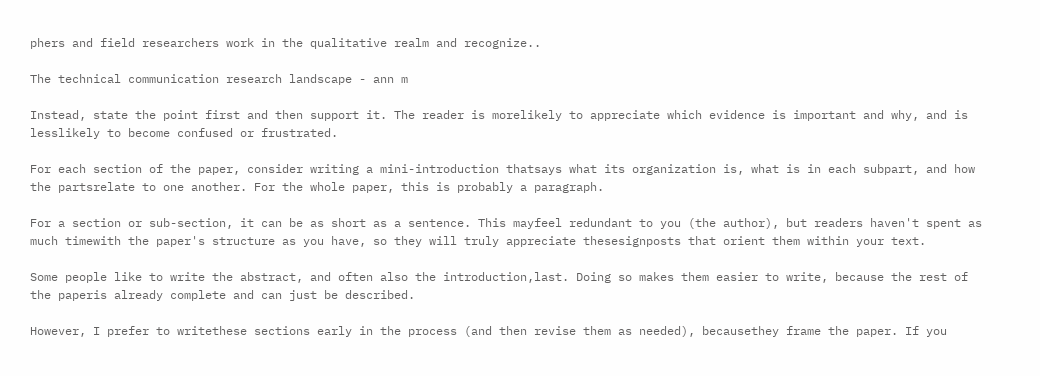phers and field researchers work in the qualitative realm and recognize..

The technical communication research landscape - ann m

Instead, state the point first and then support it. The reader is morelikely to appreciate which evidence is important and why, and is lesslikely to become confused or frustrated.

For each section of the paper, consider writing a mini-introduction thatsays what its organization is, what is in each subpart, and how the partsrelate to one another. For the whole paper, this is probably a paragraph.

For a section or sub-section, it can be as short as a sentence. This mayfeel redundant to you (the author), but readers haven't spent as much timewith the paper's structure as you have, so they will truly appreciate thesesignposts that orient them within your text.

Some people like to write the abstract, and often also the introduction,last. Doing so makes them easier to write, because the rest of the paperis already complete and can just be described.

However, I prefer to writethese sections early in the process (and then revise them as needed), becausethey frame the paper. If you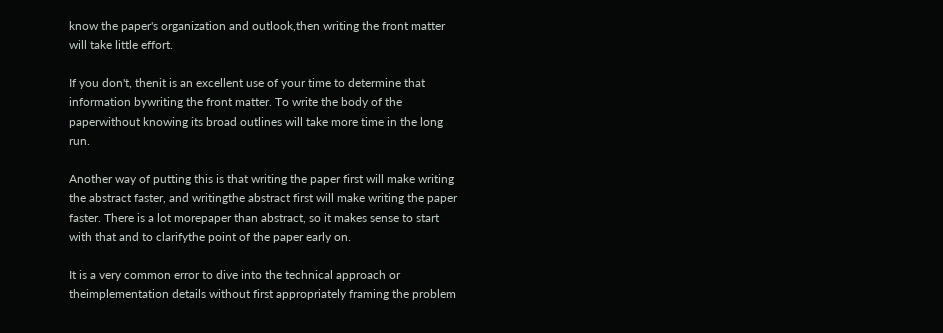know the paper's organization and outlook,then writing the front matter will take little effort.

If you don't, thenit is an excellent use of your time to determine that information bywriting the front matter. To write the body of the paperwithout knowing its broad outlines will take more time in the long run.

Another way of putting this is that writing the paper first will make writing the abstract faster, and writingthe abstract first will make writing the paper faster. There is a lot morepaper than abstract, so it makes sense to start with that and to clarifythe point of the paper early on.

It is a very common error to dive into the technical approach or theimplementation details without first appropriately framing the problem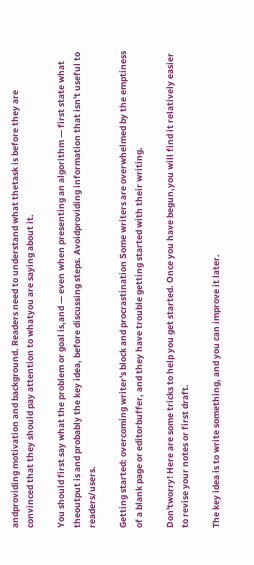andproviding motivation and background. Readers need to understand what thetask is before they are convinced that they should pay attention to whatyou are saying about it.

You should first say what the problem or goal is,and — even when presenting an algorithm — first state what theoutput is and probably the key idea, before discussing steps. Avoidproviding information that isn't useful to readers/users.

Getting started: overcoming writer's block and procrastination Some writers are overwhelmed by the emptiness of a blank page or editorbuffer, and they have trouble getting started with their writing.

Don'tworry! Here are some tricks to help you get started. Once you have begun,you will find it relatively easier to revise your notes or first draft.

The key idea is to write something, and you can improve it later.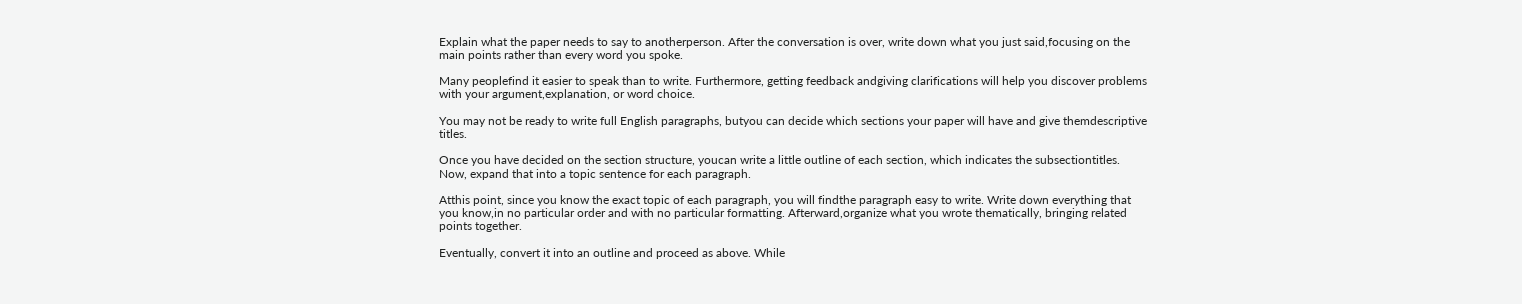Explain what the paper needs to say to anotherperson. After the conversation is over, write down what you just said,focusing on the main points rather than every word you spoke.

Many peoplefind it easier to speak than to write. Furthermore, getting feedback andgiving clarifications will help you discover problems with your argument,explanation, or word choice.

You may not be ready to write full English paragraphs, butyou can decide which sections your paper will have and give themdescriptive titles.

Once you have decided on the section structure, youcan write a little outline of each section, which indicates the subsectiontitles. Now, expand that into a topic sentence for each paragraph.

Atthis point, since you know the exact topic of each paragraph, you will findthe paragraph easy to write. Write down everything that you know,in no particular order and with no particular formatting. Afterward,organize what you wrote thematically, bringing related points together.

Eventually, convert it into an outline and proceed as above. While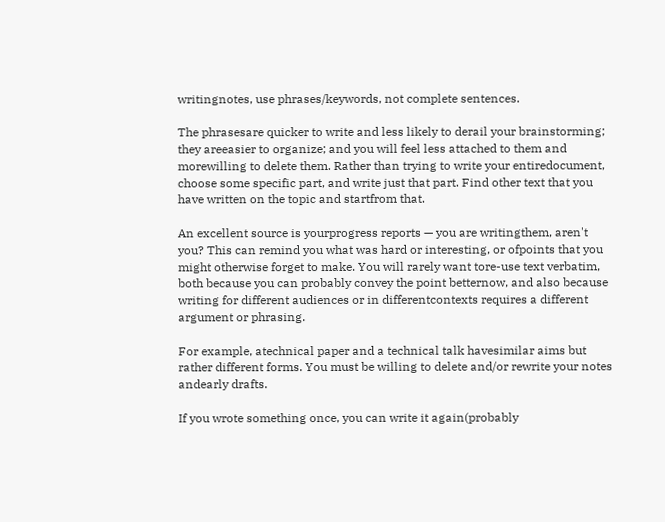writingnotes, use phrases/keywords, not complete sentences.

The phrasesare quicker to write and less likely to derail your brainstorming; they areeasier to organize; and you will feel less attached to them and morewilling to delete them. Rather than trying to write your entiredocument, choose some specific part, and write just that part. Find other text that you have written on the topic and startfrom that.

An excellent source is yourprogress reports — you are writingthem, aren't you? This can remind you what was hard or interesting, or ofpoints that you might otherwise forget to make. You will rarely want tore-use text verbatim, both because you can probably convey the point betternow, and also because writing for different audiences or in differentcontexts requires a different argument or phrasing.

For example, atechnical paper and a technical talk havesimilar aims but rather different forms. You must be willing to delete and/or rewrite your notes andearly drafts.

If you wrote something once, you can write it again(probably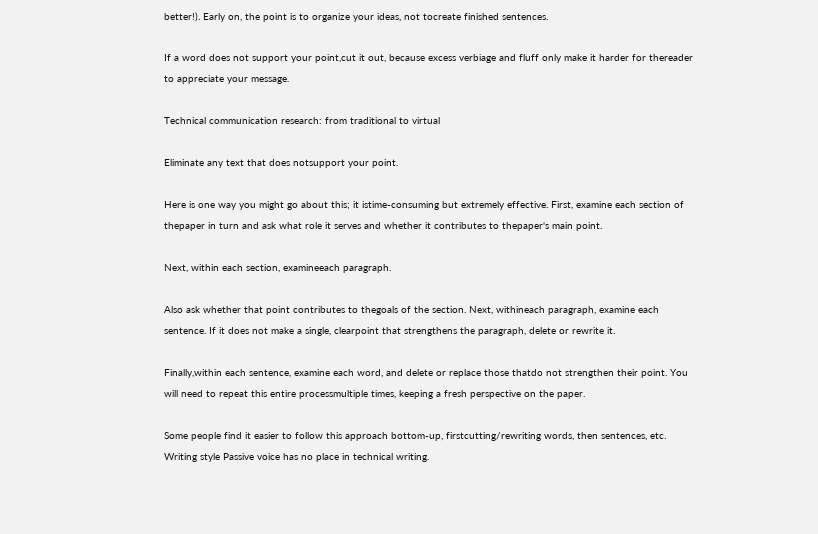better!). Early on, the point is to organize your ideas, not tocreate finished sentences.

If a word does not support your point,cut it out, because excess verbiage and fluff only make it harder for thereader to appreciate your message.

Technical communication research: from traditional to virtual

Eliminate any text that does notsupport your point.

Here is one way you might go about this; it istime-consuming but extremely effective. First, examine each section of thepaper in turn and ask what role it serves and whether it contributes to thepaper's main point.

Next, within each section, examineeach paragraph.

Also ask whether that point contributes to thegoals of the section. Next, withineach paragraph, examine each sentence. If it does not make a single, clearpoint that strengthens the paragraph, delete or rewrite it.

Finally,within each sentence, examine each word, and delete or replace those thatdo not strengthen their point. You will need to repeat this entire processmultiple times, keeping a fresh perspective on the paper.

Some people find it easier to follow this approach bottom-up, firstcutting/rewriting words, then sentences, etc. Writing style Passive voice has no place in technical writing.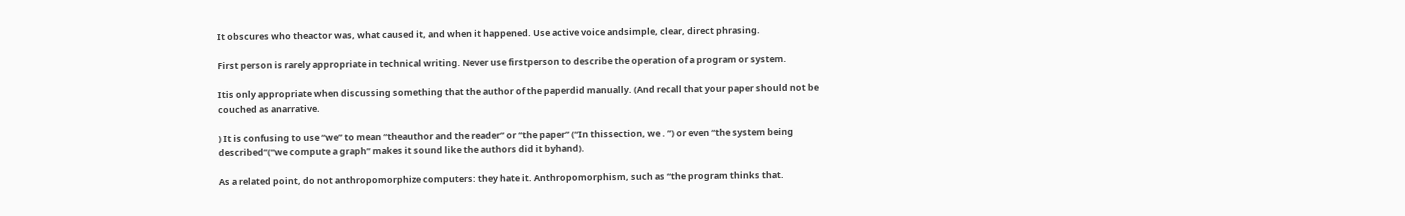It obscures who theactor was, what caused it, and when it happened. Use active voice andsimple, clear, direct phrasing.

First person is rarely appropriate in technical writing. Never use firstperson to describe the operation of a program or system.

Itis only appropriate when discussing something that the author of the paperdid manually. (And recall that your paper should not be couched as anarrative.

) It is confusing to use “we” to mean “theauthor and the reader” or “the paper” (“In thissection, we . ”) or even “the system being described”(“we compute a graph” makes it sound like the authors did it byhand).

As a related point, do not anthropomorphize computers: they hate it. Anthropomorphism, such as “the program thinks that.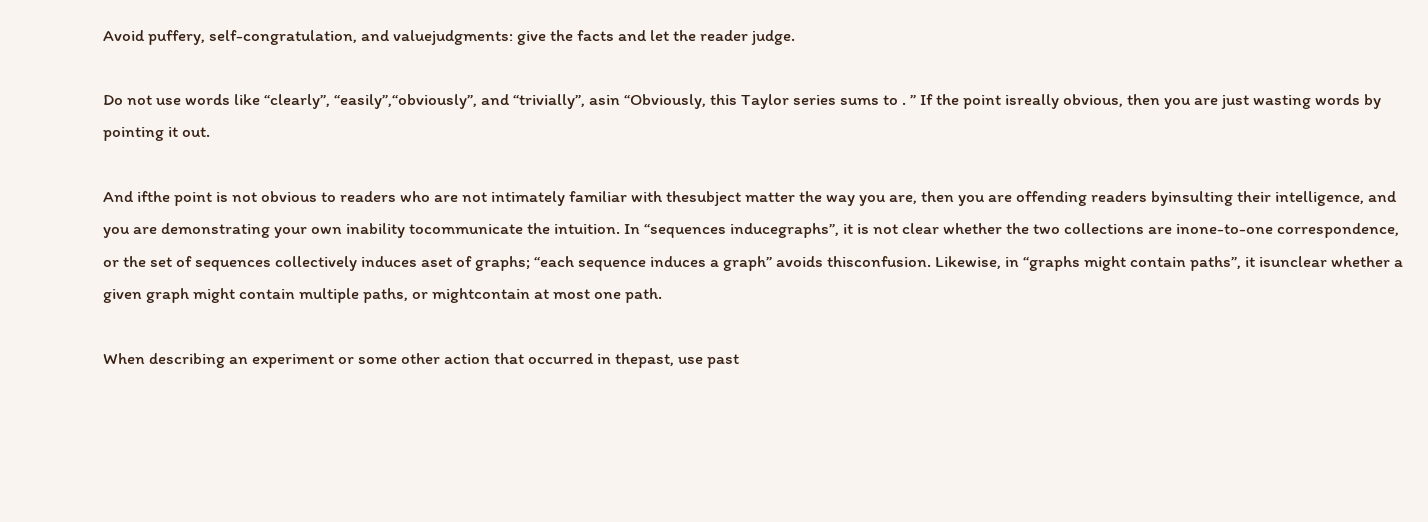Avoid puffery, self-congratulation, and valuejudgments: give the facts and let the reader judge.

Do not use words like “clearly”, “easily”,“obviously”, and “trivially”, asin “Obviously, this Taylor series sums to . ” If the point isreally obvious, then you are just wasting words by pointing it out.

And ifthe point is not obvious to readers who are not intimately familiar with thesubject matter the way you are, then you are offending readers byinsulting their intelligence, and you are demonstrating your own inability tocommunicate the intuition. In “sequences inducegraphs”, it is not clear whether the two collections are inone-to-one correspondence, or the set of sequences collectively induces aset of graphs; “each sequence induces a graph” avoids thisconfusion. Likewise, in “graphs might contain paths”, it isunclear whether a given graph might contain multiple paths, or mightcontain at most one path.

When describing an experiment or some other action that occurred in thepast, use past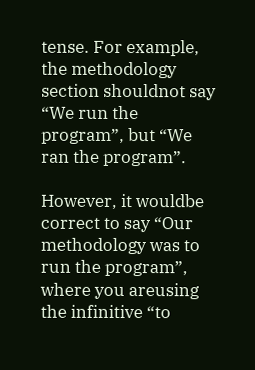tense. For example, the methodology section shouldnot say “We run the program”, but “We ran the program”.

However, it wouldbe correct to say “Our methodology was to run the program”, where you areusing the infinitive “to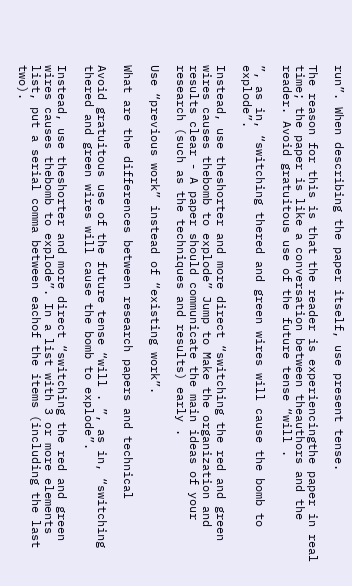run”. When describing the paper itself, use present tense.

The reason for this is that the reader is experiencingthe paper in real time; the paper is like a conversation between theauthors and the reader. Avoid gratuitous use of the future tense “will .

”, as in, “switching thered and green wires will cause the bomb to explode”.

Instead, use theshorter and more direct “switching the red and green wires causes thebomb to explode” Jump to Make the organization and results clear - A paper should communicate the main ideas of your research (such as the techniques and results) early .

Use “previous work” instead of “existing work”.

What are the differences between research papers and technical

Avoid gratuitous use of the future tense “will . ”, as in, “switching thered and green wires will cause the bomb to explode”.

Instead, use theshorter and more direct “switching the red and green wires causes thebomb to explode”. In a list with 3 or more elements list, put a serial comma between eachof the items (including the last two).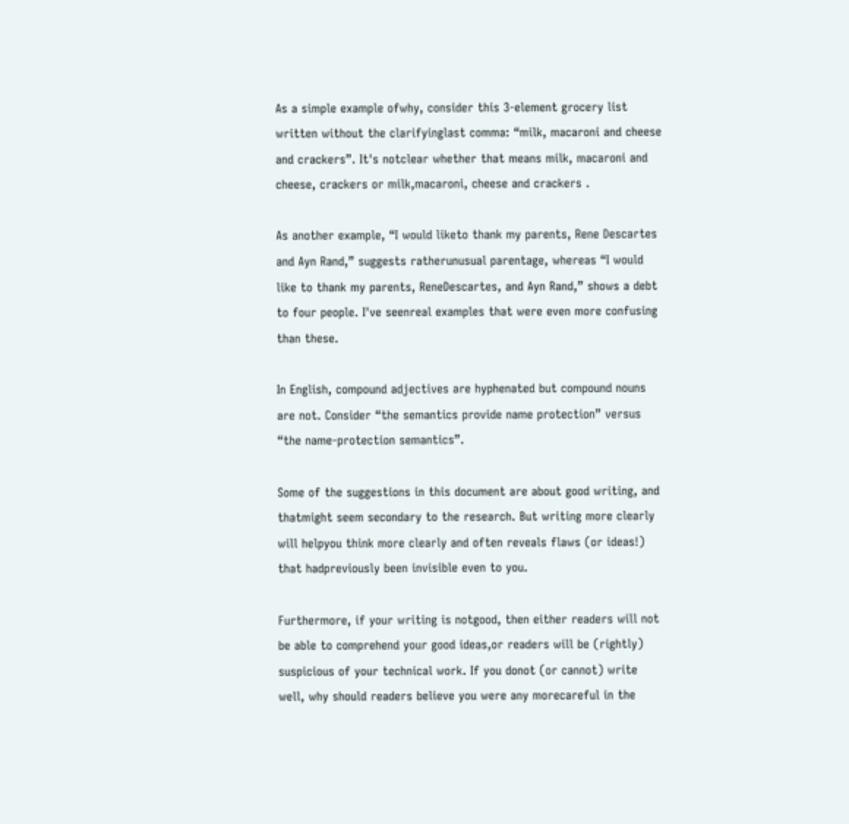As a simple example ofwhy, consider this 3-element grocery list written without the clarifyinglast comma: “milk, macaroni and cheese and crackers”. It's notclear whether that means milk, macaroni and cheese, crackers or milk,macaroni, cheese and crackers .

As another example, “I would liketo thank my parents, Rene Descartes and Ayn Rand,” suggests ratherunusual parentage, whereas “I would like to thank my parents, ReneDescartes, and Ayn Rand,” shows a debt to four people. I've seenreal examples that were even more confusing than these.

In English, compound adjectives are hyphenated but compound nouns are not. Consider “the semantics provide name protection” versus “the name-protection semantics”.

Some of the suggestions in this document are about good writing, and thatmight seem secondary to the research. But writing more clearly will helpyou think more clearly and often reveals flaws (or ideas!) that hadpreviously been invisible even to you.

Furthermore, if your writing is notgood, then either readers will not be able to comprehend your good ideas,or readers will be (rightly) suspicious of your technical work. If you donot (or cannot) write well, why should readers believe you were any morecareful in the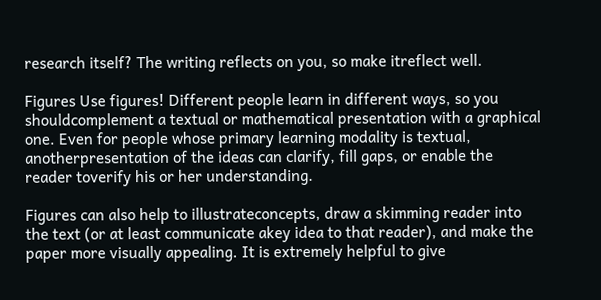research itself? The writing reflects on you, so make itreflect well.

Figures Use figures! Different people learn in different ways, so you shouldcomplement a textual or mathematical presentation with a graphical one. Even for people whose primary learning modality is textual, anotherpresentation of the ideas can clarify, fill gaps, or enable the reader toverify his or her understanding.

Figures can also help to illustrateconcepts, draw a skimming reader into the text (or at least communicate akey idea to that reader), and make the paper more visually appealing. It is extremely helpful to give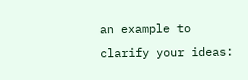an example to clarify your ideas: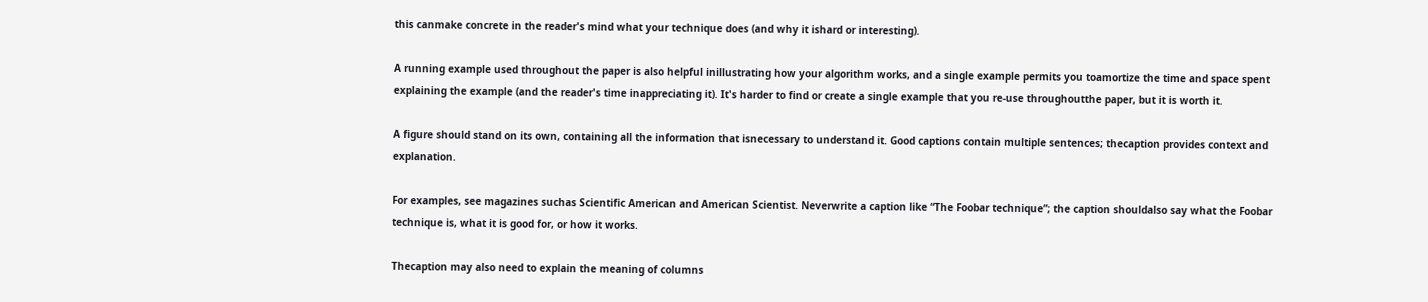this canmake concrete in the reader's mind what your technique does (and why it ishard or interesting).

A running example used throughout the paper is also helpful inillustrating how your algorithm works, and a single example permits you toamortize the time and space spent explaining the example (and the reader's time inappreciating it). It's harder to find or create a single example that you re-use throughoutthe paper, but it is worth it.

A figure should stand on its own, containing all the information that isnecessary to understand it. Good captions contain multiple sentences; thecaption provides context and explanation.

For examples, see magazines suchas Scientific American and American Scientist. Neverwrite a caption like “The Foobar technique”; the caption shouldalso say what the Foobar technique is, what it is good for, or how it works.

Thecaption may also need to explain the meaning of columns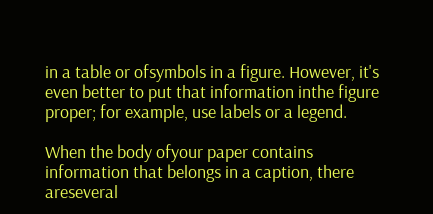in a table or ofsymbols in a figure. However, it's even better to put that information inthe figure proper; for example, use labels or a legend.

When the body ofyour paper contains information that belongs in a caption, there areseveral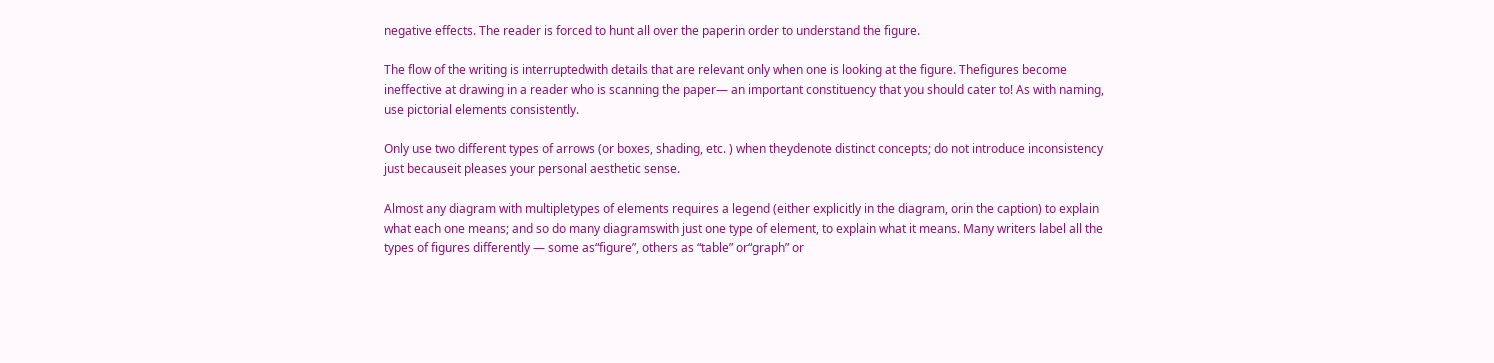negative effects. The reader is forced to hunt all over the paperin order to understand the figure.

The flow of the writing is interruptedwith details that are relevant only when one is looking at the figure. Thefigures become ineffective at drawing in a reader who is scanning the paper— an important constituency that you should cater to! As with naming, use pictorial elements consistently.

Only use two different types of arrows (or boxes, shading, etc. ) when theydenote distinct concepts; do not introduce inconsistency just becauseit pleases your personal aesthetic sense.

Almost any diagram with multipletypes of elements requires a legend (either explicitly in the diagram, orin the caption) to explain what each one means; and so do many diagramswith just one type of element, to explain what it means. Many writers label all the types of figures differently — some as“figure”, others as “table” or“graph” or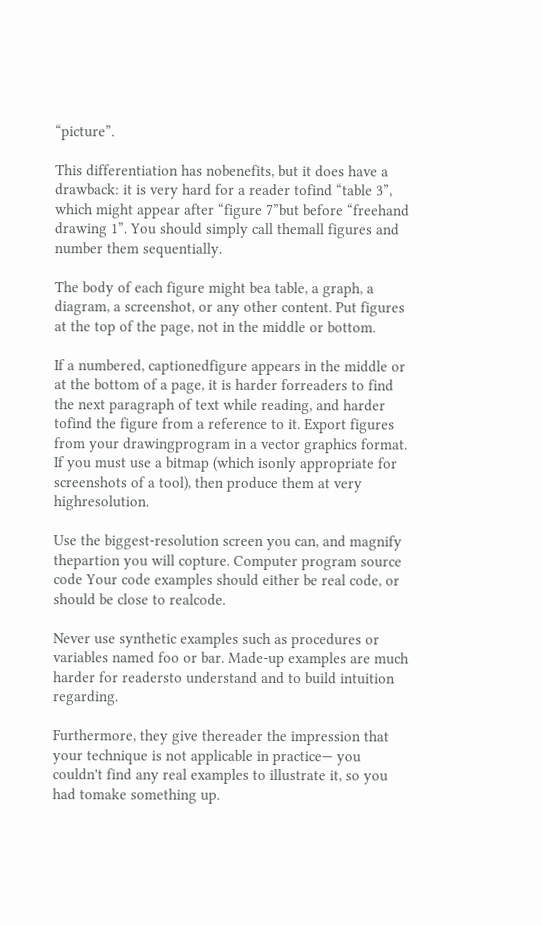“picture”.

This differentiation has nobenefits, but it does have a drawback: it is very hard for a reader tofind “table 3”, which might appear after “figure 7”but before “freehand drawing 1”. You should simply call themall figures and number them sequentially.

The body of each figure might bea table, a graph, a diagram, a screenshot, or any other content. Put figures at the top of the page, not in the middle or bottom.

If a numbered, captionedfigure appears in the middle or at the bottom of a page, it is harder forreaders to find the next paragraph of text while reading, and harder tofind the figure from a reference to it. Export figures from your drawingprogram in a vector graphics format. If you must use a bitmap (which isonly appropriate for screenshots of a tool), then produce them at very highresolution.

Use the biggest-resolution screen you can, and magnify thepartion you will copture. Computer program source code Your code examples should either be real code, or should be close to realcode.

Never use synthetic examples such as procedures or variables named foo or bar. Made-up examples are much harder for readersto understand and to build intuition regarding.

Furthermore, they give thereader the impression that your technique is not applicable in practice— you couldn't find any real examples to illustrate it, so you had tomake something up.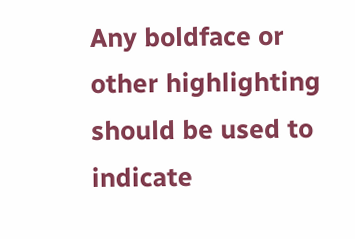Any boldface or other highlighting should be used to indicate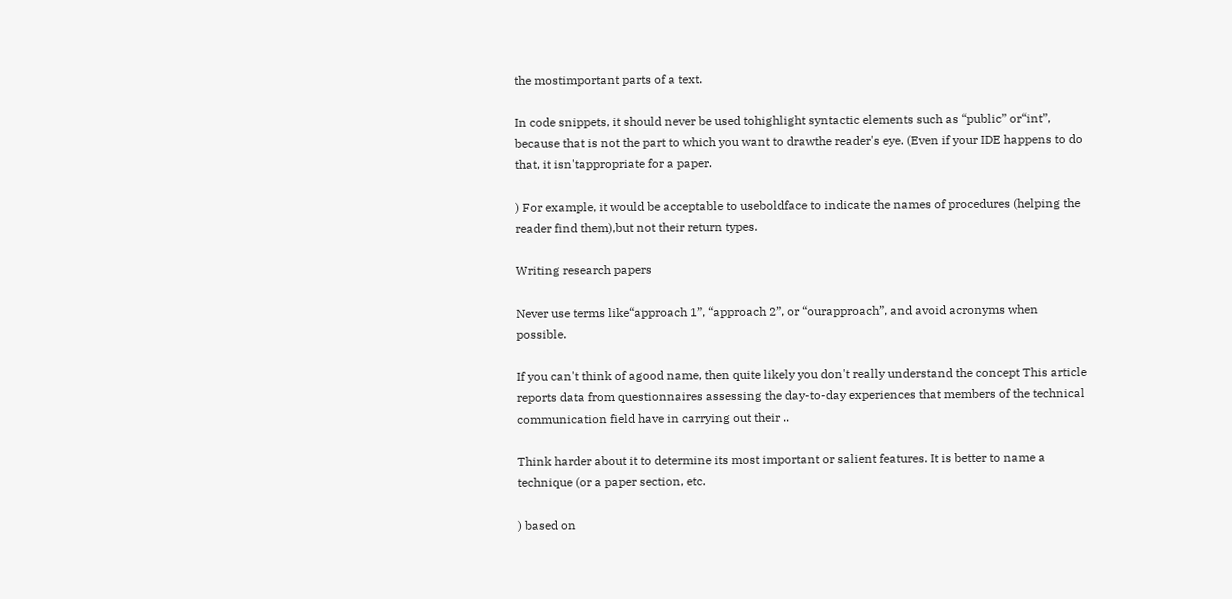the mostimportant parts of a text.

In code snippets, it should never be used tohighlight syntactic elements such as “public” or“int”, because that is not the part to which you want to drawthe reader's eye. (Even if your IDE happens to do that, it isn'tappropriate for a paper.

) For example, it would be acceptable to useboldface to indicate the names of procedures (helping the reader find them),but not their return types.

Writing research papers

Never use terms like“approach 1”, “approach 2”, or “ourapproach”, and avoid acronyms when possible.

If you can't think of agood name, then quite likely you don't really understand the concept This article reports data from questionnaires assessing the day-to-day experiences that members of the technical communication field have in carrying out their ..

Think harder about it to determine its most important or salient features. It is better to name a technique (or a paper section, etc.

) based on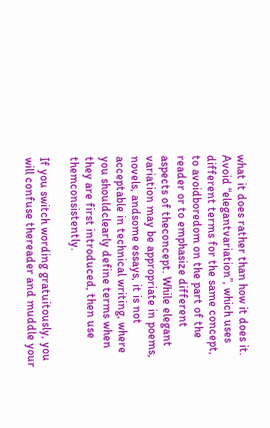what it does rather than how it does it. Avoid “elegantvariation”, which uses different terms for the same concept, to avoidboredom on the part of the reader or to emphasize different aspects of theconcept. While elegant variation may be appropriate in poems, novels, andsome essays, it is not acceptable in technical writing, where you shouldclearly define terms when they are first introduced, then use themconsistently.

If you switch wording gratuitously, you will confuse thereader and muddle your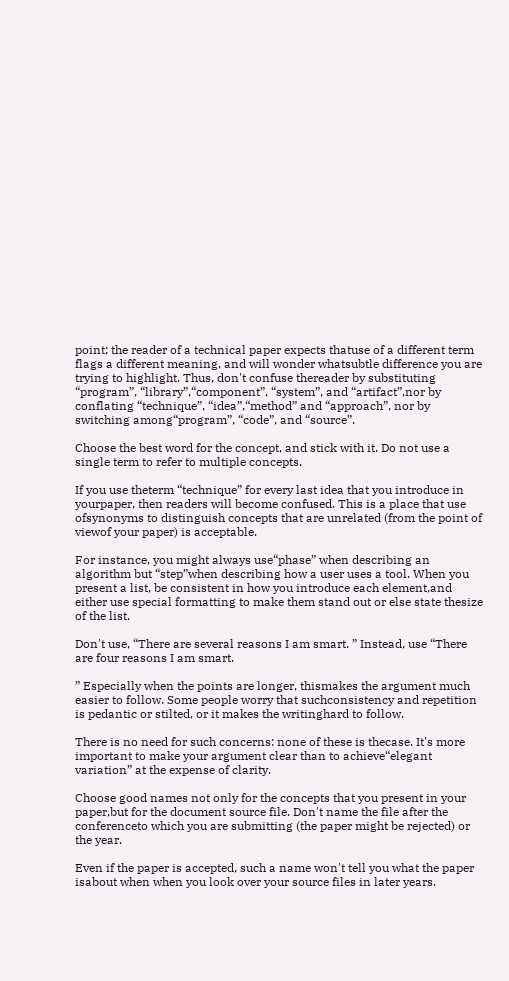point; the reader of a technical paper expects thatuse of a different term flags a different meaning, and will wonder whatsubtle difference you are trying to highlight. Thus, don't confuse thereader by substituting “program”, “library”,“component”, “system”, and “artifact”,nor by conflating “technique”, “idea”,“method” and “approach”, nor by switching among“program”, “code”, and “source”.

Choose the best word for the concept, and stick with it. Do not use a single term to refer to multiple concepts.

If you use theterm “technique” for every last idea that you introduce in yourpaper, then readers will become confused. This is a place that use ofsynonyms to distinguish concepts that are unrelated (from the point of viewof your paper) is acceptable.

For instance, you might always use“phase” when describing an algorithm but “step”when describing how a user uses a tool. When you present a list, be consistent in how you introduce each element,and either use special formatting to make them stand out or else state thesize of the list.

Don't use, “There are several reasons I am smart. ” Instead, use “There are four reasons I am smart.

” Especially when the points are longer, thismakes the argument much easier to follow. Some people worry that suchconsistency and repetition is pedantic or stilted, or it makes the writinghard to follow.

There is no need for such concerns: none of these is thecase. It's more important to make your argument clear than to achieve“elegant variation” at the expense of clarity.

Choose good names not only for the concepts that you present in your paper,but for the document source file. Don't name the file after the conferenceto which you are submitting (the paper might be rejected) or the year.

Even if the paper is accepted, such a name won't tell you what the paper isabout when when you look over your source files in later years.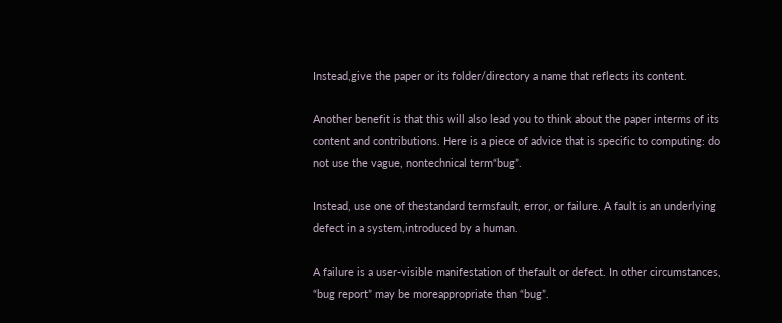Instead,give the paper or its folder/directory a name that reflects its content.

Another benefit is that this will also lead you to think about the paper interms of its content and contributions. Here is a piece of advice that is specific to computing: do not use the vague, nontechnical term“bug”.

Instead, use one of thestandard termsfault, error, or failure. A fault is an underlying defect in a system,introduced by a human.

A failure is a user-visible manifestation of thefault or defect. In other circumstances, “bug report” may be moreappropriate than “bug”.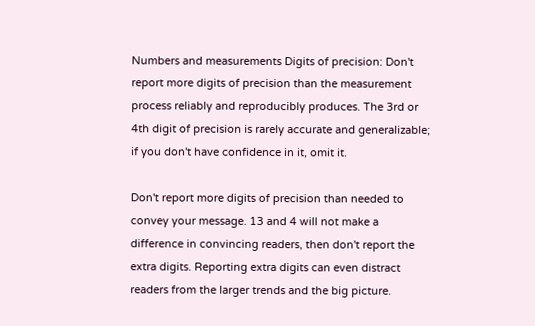Numbers and measurements Digits of precision: Don't report more digits of precision than the measurement process reliably and reproducibly produces. The 3rd or 4th digit of precision is rarely accurate and generalizable; if you don't have confidence in it, omit it.

Don't report more digits of precision than needed to convey your message. 13 and 4 will not make a difference in convincing readers, then don't report the extra digits. Reporting extra digits can even distract readers from the larger trends and the big picture.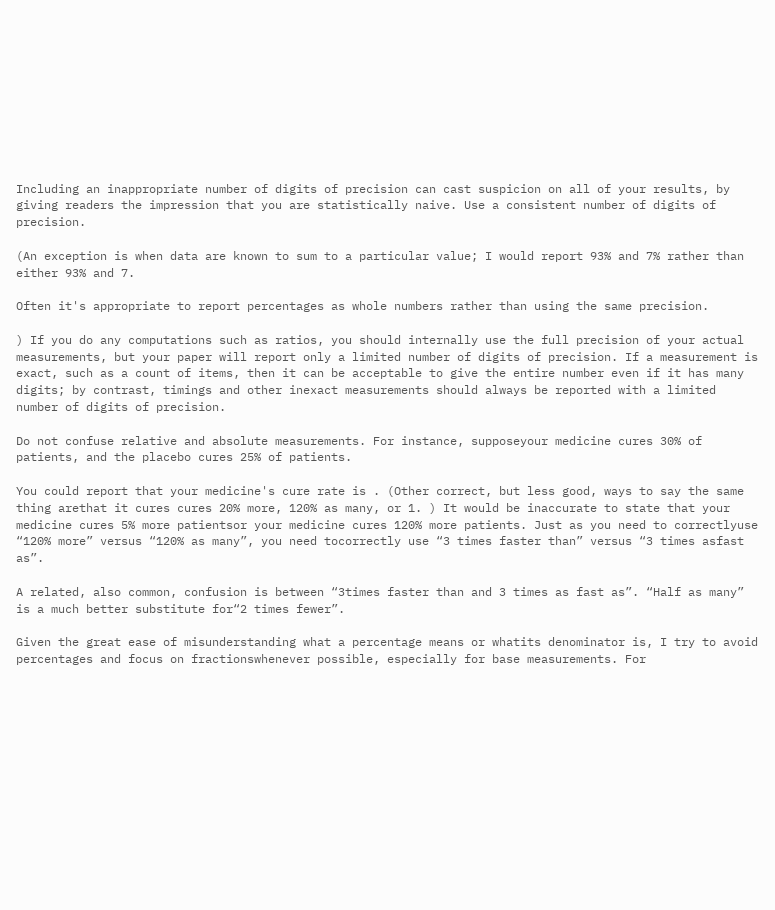Including an inappropriate number of digits of precision can cast suspicion on all of your results, by giving readers the impression that you are statistically naive. Use a consistent number of digits of precision.

(An exception is when data are known to sum to a particular value; I would report 93% and 7% rather than either 93% and 7.

Often it's appropriate to report percentages as whole numbers rather than using the same precision.

) If you do any computations such as ratios, you should internally use the full precision of your actual measurements, but your paper will report only a limited number of digits of precision. If a measurement is exact, such as a count of items, then it can be acceptable to give the entire number even if it has many digits; by contrast, timings and other inexact measurements should always be reported with a limited number of digits of precision.

Do not confuse relative and absolute measurements. For instance, supposeyour medicine cures 30% of patients, and the placebo cures 25% of patients.

You could report that your medicine's cure rate is . (Other correct, but less good, ways to say the same thing arethat it cures cures 20% more, 120% as many, or 1. ) It would be inaccurate to state that your medicine cures 5% more patientsor your medicine cures 120% more patients. Just as you need to correctlyuse “120% more” versus “120% as many”, you need tocorrectly use “3 times faster than” versus “3 times asfast as”.

A related, also common, confusion is between “3times faster than and 3 times as fast as”. “Half as many” is a much better substitute for“2 times fewer”.

Given the great ease of misunderstanding what a percentage means or whatits denominator is, I try to avoid percentages and focus on fractionswhenever possible, especially for base measurements. For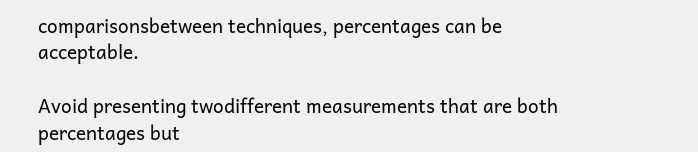comparisonsbetween techniques, percentages can be acceptable.

Avoid presenting twodifferent measurements that are both percentages but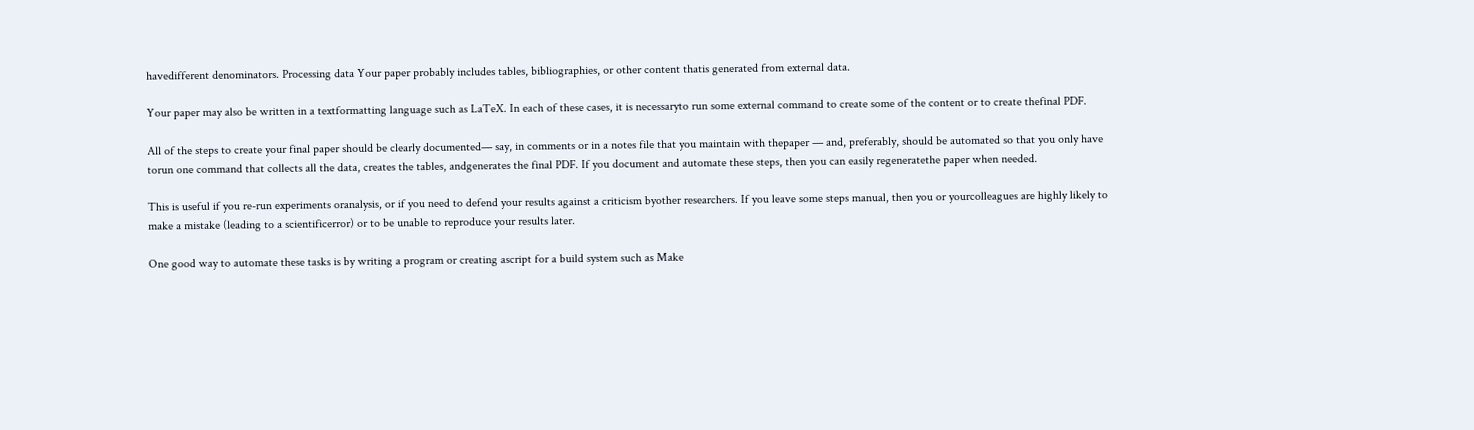havedifferent denominators. Processing data Your paper probably includes tables, bibliographies, or other content thatis generated from external data.

Your paper may also be written in a textformatting language such as LaTeX. In each of these cases, it is necessaryto run some external command to create some of the content or to create thefinal PDF.

All of the steps to create your final paper should be clearly documented— say, in comments or in a notes file that you maintain with thepaper — and, preferably, should be automated so that you only have torun one command that collects all the data, creates the tables, andgenerates the final PDF. If you document and automate these steps, then you can easily regeneratethe paper when needed.

This is useful if you re-run experiments oranalysis, or if you need to defend your results against a criticism byother researchers. If you leave some steps manual, then you or yourcolleagues are highly likely to make a mistake (leading to a scientificerror) or to be unable to reproduce your results later.

One good way to automate these tasks is by writing a program or creating ascript for a build system such as Make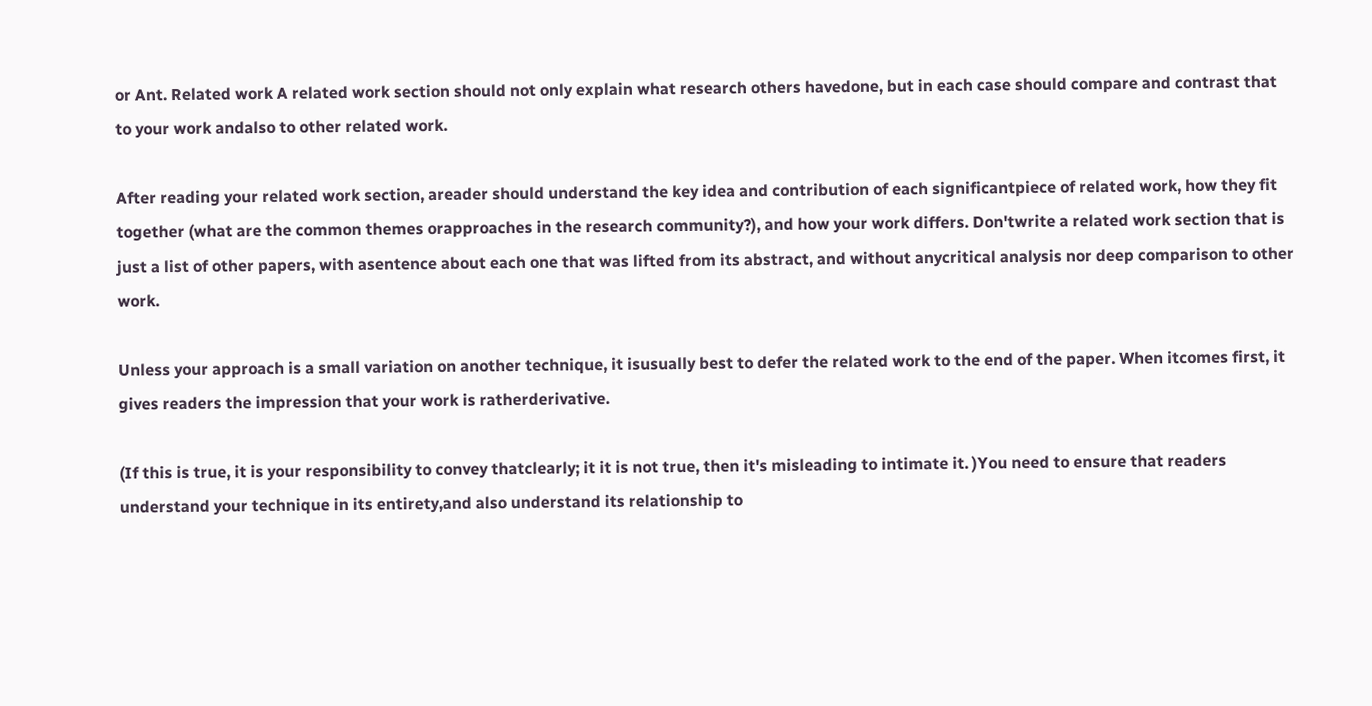or Ant. Related work A related work section should not only explain what research others havedone, but in each case should compare and contrast that to your work andalso to other related work.

After reading your related work section, areader should understand the key idea and contribution of each significantpiece of related work, how they fit together (what are the common themes orapproaches in the research community?), and how your work differs. Don'twrite a related work section that is just a list of other papers, with asentence about each one that was lifted from its abstract, and without anycritical analysis nor deep comparison to other work.

Unless your approach is a small variation on another technique, it isusually best to defer the related work to the end of the paper. When itcomes first, it gives readers the impression that your work is ratherderivative.

(If this is true, it is your responsibility to convey thatclearly; it it is not true, then it's misleading to intimate it. )You need to ensure that readers understand your technique in its entirety,and also understand its relationship to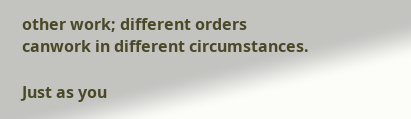other work; different orders canwork in different circumstances.

Just as you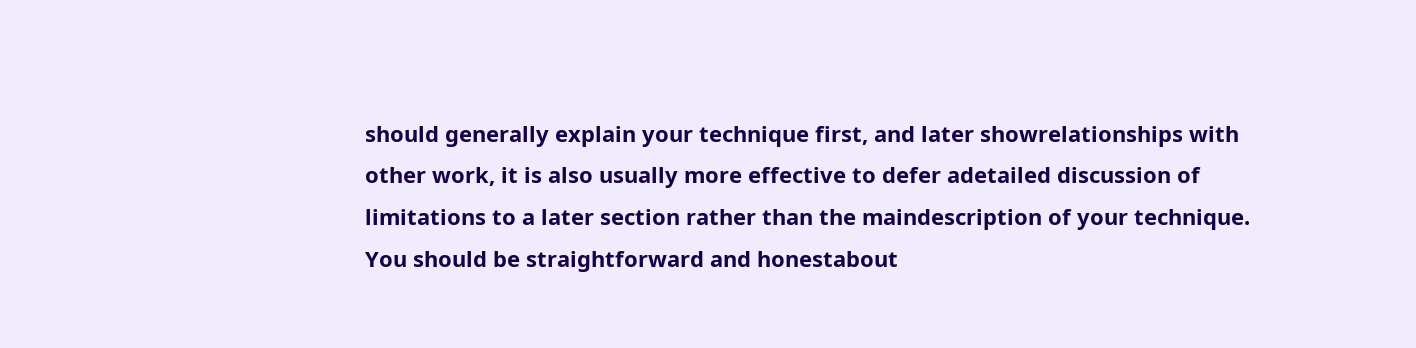should generally explain your technique first, and later showrelationships with other work, it is also usually more effective to defer adetailed discussion of limitations to a later section rather than the maindescription of your technique. You should be straightforward and honestabout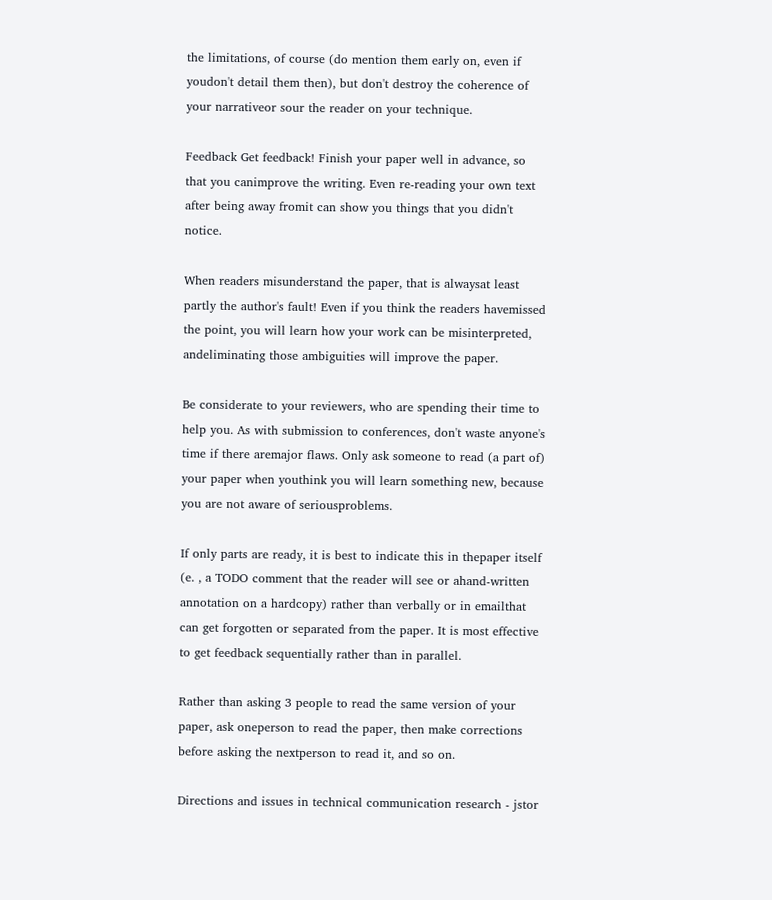the limitations, of course (do mention them early on, even if youdon't detail them then), but don't destroy the coherence of your narrativeor sour the reader on your technique.

Feedback Get feedback! Finish your paper well in advance, so that you canimprove the writing. Even re-reading your own text after being away fromit can show you things that you didn't notice.

When readers misunderstand the paper, that is alwaysat least partly the author's fault! Even if you think the readers havemissed the point, you will learn how your work can be misinterpreted, andeliminating those ambiguities will improve the paper.

Be considerate to your reviewers, who are spending their time to help you. As with submission to conferences, don't waste anyone's time if there aremajor flaws. Only ask someone to read (a part of) your paper when youthink you will learn something new, because you are not aware of seriousproblems.

If only parts are ready, it is best to indicate this in thepaper itself (e. , a TODO comment that the reader will see or ahand-written annotation on a hardcopy) rather than verbally or in emailthat can get forgotten or separated from the paper. It is most effective to get feedback sequentially rather than in parallel.

Rather than asking 3 people to read the same version of your paper, ask oneperson to read the paper, then make corrections before asking the nextperson to read it, and so on.

Directions and issues in technical communication research - jstor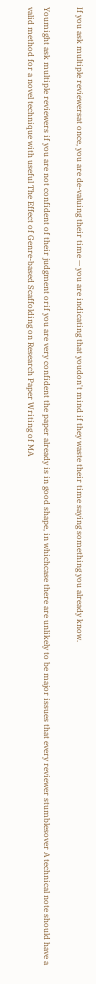If you ask multiple reviewersat once, you are de-valuing their time — you are indicating that youdon't mind if they waste their time saying something you already know.

Youmight ask multiple reviewers if you are not confident of their judgment orif you are very confident the paper already is in good shape, in whichcase there are unlikely to be major issues that every reviewer stumblesover A technical note should have a valid method for a novel technique with useful The Effect of Genre-based Scaffolding on Research Paper Writing of MA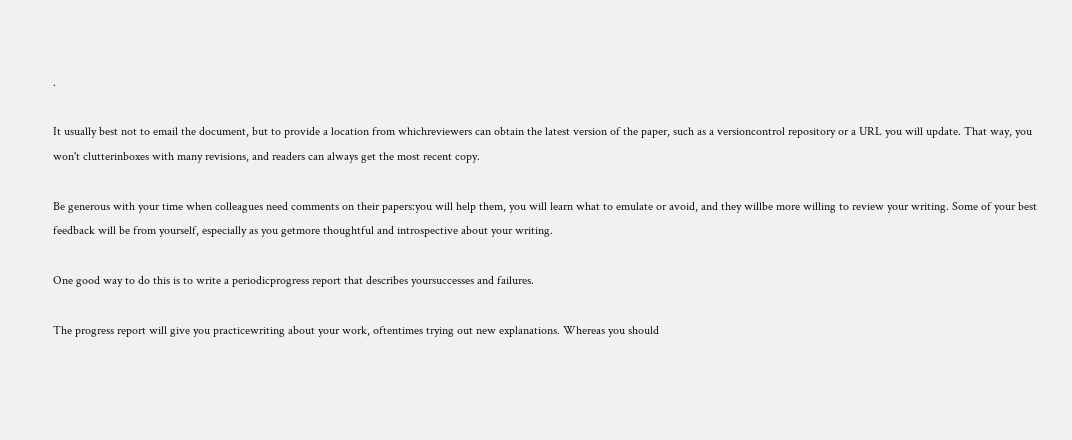.

It usually best not to email the document, but to provide a location from whichreviewers can obtain the latest version of the paper, such as a versioncontrol repository or a URL you will update. That way, you won't clutterinboxes with many revisions, and readers can always get the most recent copy.

Be generous with your time when colleagues need comments on their papers:you will help them, you will learn what to emulate or avoid, and they willbe more willing to review your writing. Some of your best feedback will be from yourself, especially as you getmore thoughtful and introspective about your writing.

One good way to do this is to write a periodicprogress report that describes yoursuccesses and failures.

The progress report will give you practicewriting about your work, oftentimes trying out new explanations. Whereas you should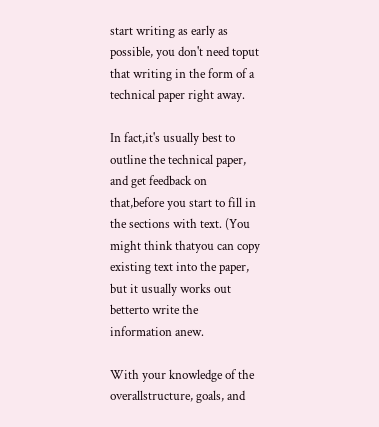start writing as early as possible, you don't need toput that writing in the form of a technical paper right away.

In fact,it's usually best to outline the technical paper, and get feedback on that,before you start to fill in the sections with text. (You might think thatyou can copy existing text into the paper, but it usually works out betterto write the information anew.

With your knowledge of the overallstructure, goals, and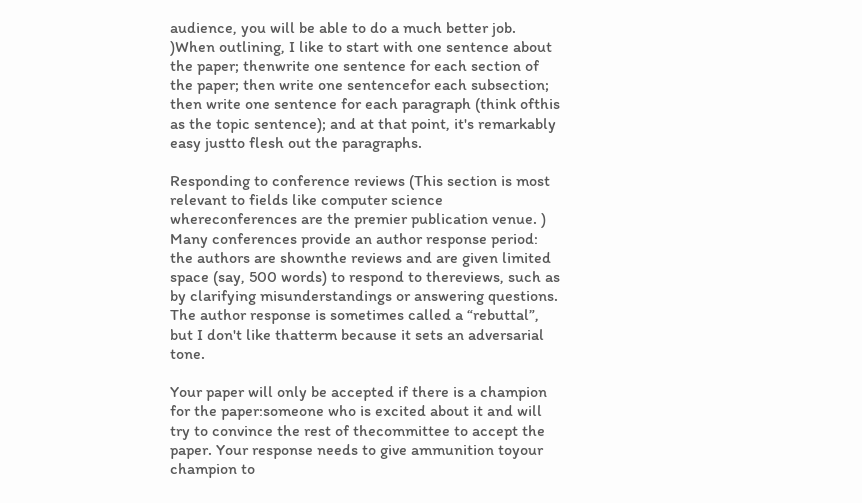audience, you will be able to do a much better job. )When outlining, I like to start with one sentence about the paper; thenwrite one sentence for each section of the paper; then write one sentencefor each subsection; then write one sentence for each paragraph (think ofthis as the topic sentence); and at that point, it's remarkably easy justto flesh out the paragraphs.

Responding to conference reviews (This section is most relevant to fields like computer science whereconferences are the premier publication venue. ) Many conferences provide an author response period: the authors are shownthe reviews and are given limited space (say, 500 words) to respond to thereviews, such as by clarifying misunderstandings or answering questions. The author response is sometimes called a “rebuttal”, but I don't like thatterm because it sets an adversarial tone.

Your paper will only be accepted if there is a champion for the paper:someone who is excited about it and will try to convince the rest of thecommittee to accept the paper. Your response needs to give ammunition toyour champion to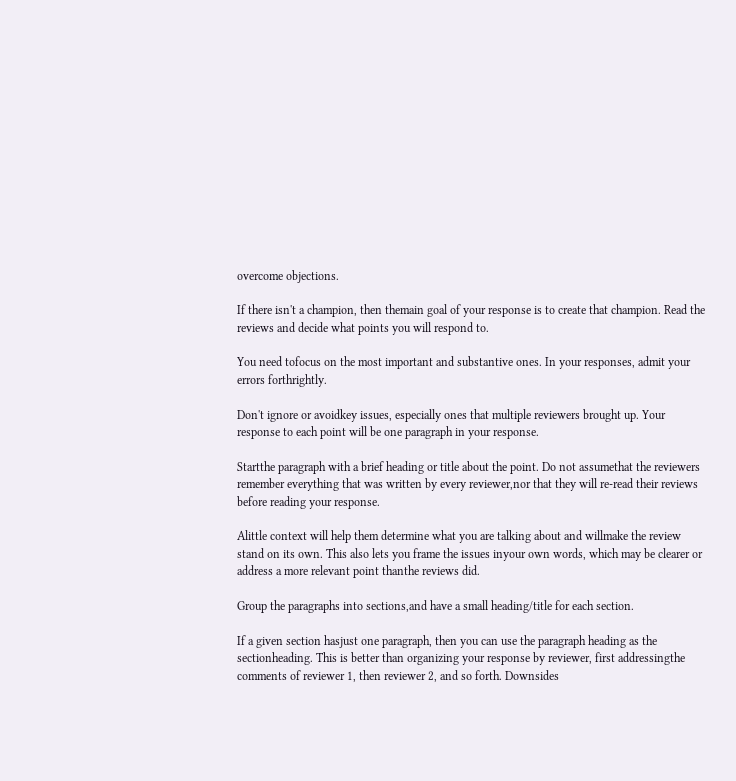overcome objections.

If there isn't a champion, then themain goal of your response is to create that champion. Read the reviews and decide what points you will respond to.

You need tofocus on the most important and substantive ones. In your responses, admit your errors forthrightly.

Don't ignore or avoidkey issues, especially ones that multiple reviewers brought up. Your response to each point will be one paragraph in your response.

Startthe paragraph with a brief heading or title about the point. Do not assumethat the reviewers remember everything that was written by every reviewer,nor that they will re-read their reviews before reading your response.

Alittle context will help them determine what you are talking about and willmake the review stand on its own. This also lets you frame the issues inyour own words, which may be clearer or address a more relevant point thanthe reviews did.

Group the paragraphs into sections,and have a small heading/title for each section.

If a given section hasjust one paragraph, then you can use the paragraph heading as the sectionheading. This is better than organizing your response by reviewer, first addressingthe comments of reviewer 1, then reviewer 2, and so forth. Downsides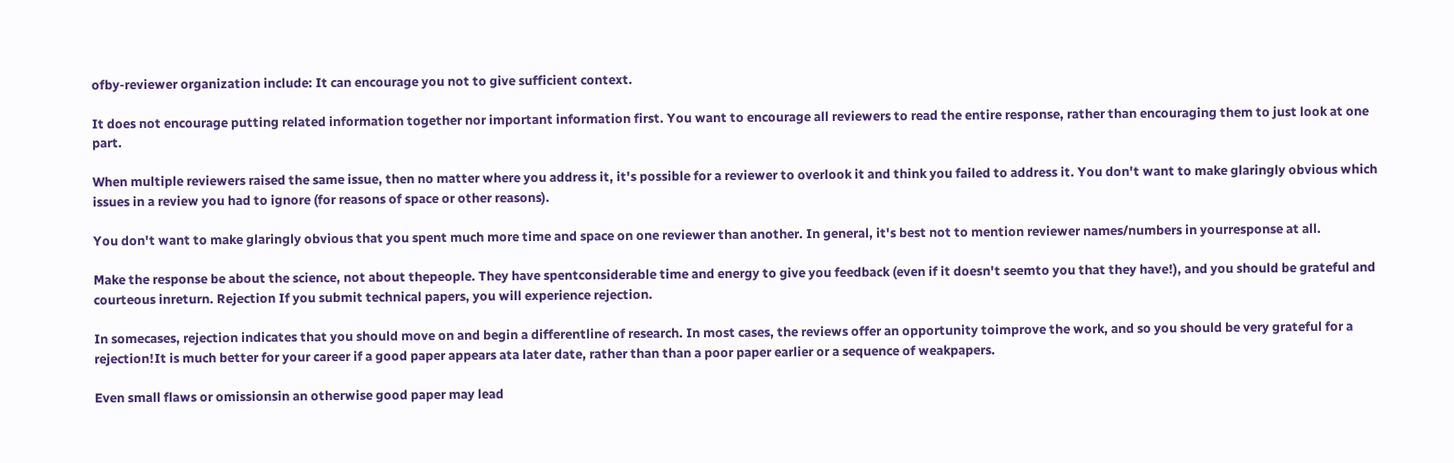ofby-reviewer organization include: It can encourage you not to give sufficient context.

It does not encourage putting related information together nor important information first. You want to encourage all reviewers to read the entire response, rather than encouraging them to just look at one part.

When multiple reviewers raised the same issue, then no matter where you address it, it's possible for a reviewer to overlook it and think you failed to address it. You don't want to make glaringly obvious which issues in a review you had to ignore (for reasons of space or other reasons).

You don't want to make glaringly obvious that you spent much more time and space on one reviewer than another. In general, it's best not to mention reviewer names/numbers in yourresponse at all.

Make the response be about the science, not about thepeople. They have spentconsiderable time and energy to give you feedback (even if it doesn't seemto you that they have!), and you should be grateful and courteous inreturn. Rejection If you submit technical papers, you will experience rejection.

In somecases, rejection indicates that you should move on and begin a differentline of research. In most cases, the reviews offer an opportunity toimprove the work, and so you should be very grateful for a rejection!It is much better for your career if a good paper appears ata later date, rather than than a poor paper earlier or a sequence of weakpapers.

Even small flaws or omissionsin an otherwise good paper may lead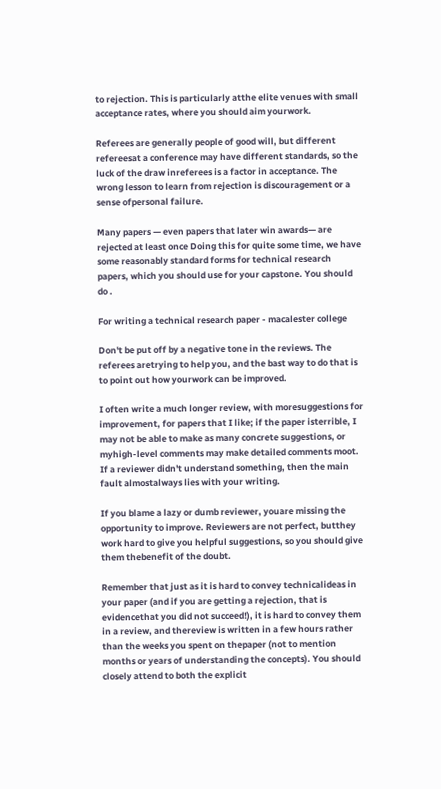to rejection. This is particularly atthe elite venues with small acceptance rates, where you should aim yourwork.

Referees are generally people of good will, but different refereesat a conference may have different standards, so the luck of the draw inreferees is a factor in acceptance. The wrong lesson to learn from rejection is discouragement or a sense ofpersonal failure.

Many papers — even papers that later win awards— are rejected at least once Doing this for quite some time, we have some reasonably standard forms for technical research papers, which you should use for your capstone. You should do .

For writing a technical research paper - macalester college

Don't be put off by a negative tone in the reviews. The referees aretrying to help you, and the bast way to do that is to point out how yourwork can be improved.

I often write a much longer review, with moresuggestions for improvement, for papers that I like; if the paper isterrible, I may not be able to make as many concrete suggestions, or myhigh-level comments may make detailed comments moot. If a reviewer didn't understand something, then the main fault almostalways lies with your writing.

If you blame a lazy or dumb reviewer, youare missing the opportunity to improve. Reviewers are not perfect, butthey work hard to give you helpful suggestions, so you should give them thebenefit of the doubt.

Remember that just as it is hard to convey technicalideas in your paper (and if you are getting a rejection, that is evidencethat you did not succeed!), it is hard to convey them in a review, and thereview is written in a few hours rather than the weeks you spent on thepaper (not to mention months or years of understanding the concepts). You should closely attend to both the explicit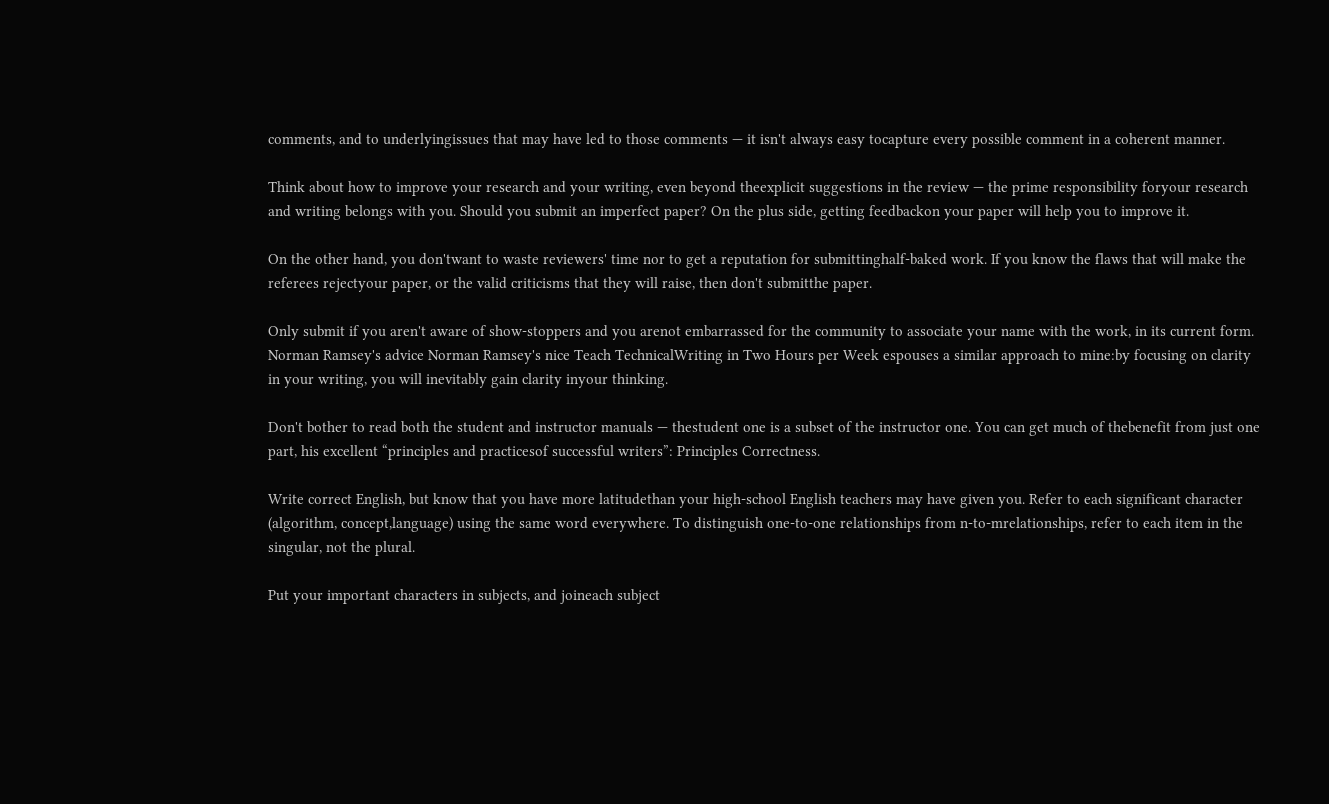comments, and to underlyingissues that may have led to those comments — it isn't always easy tocapture every possible comment in a coherent manner.

Think about how to improve your research and your writing, even beyond theexplicit suggestions in the review — the prime responsibility foryour research and writing belongs with you. Should you submit an imperfect paper? On the plus side, getting feedbackon your paper will help you to improve it.

On the other hand, you don'twant to waste reviewers' time nor to get a reputation for submittinghalf-baked work. If you know the flaws that will make the referees rejectyour paper, or the valid criticisms that they will raise, then don't submitthe paper.

Only submit if you aren't aware of show-stoppers and you arenot embarrassed for the community to associate your name with the work, in its current form. Norman Ramsey's advice Norman Ramsey's nice Teach TechnicalWriting in Two Hours per Week espouses a similar approach to mine:by focusing on clarity in your writing, you will inevitably gain clarity inyour thinking.

Don't bother to read both the student and instructor manuals — thestudent one is a subset of the instructor one. You can get much of thebenefit from just one part, his excellent “principles and practicesof successful writers”: Principles Correctness.

Write correct English, but know that you have more latitudethan your high-school English teachers may have given you. Refer to each significant character (algorithm, concept,language) using the same word everywhere. To distinguish one-to-one relationships from n-to-mrelationships, refer to each item in the singular, not the plural.

Put your important characters in subjects, and joineach subject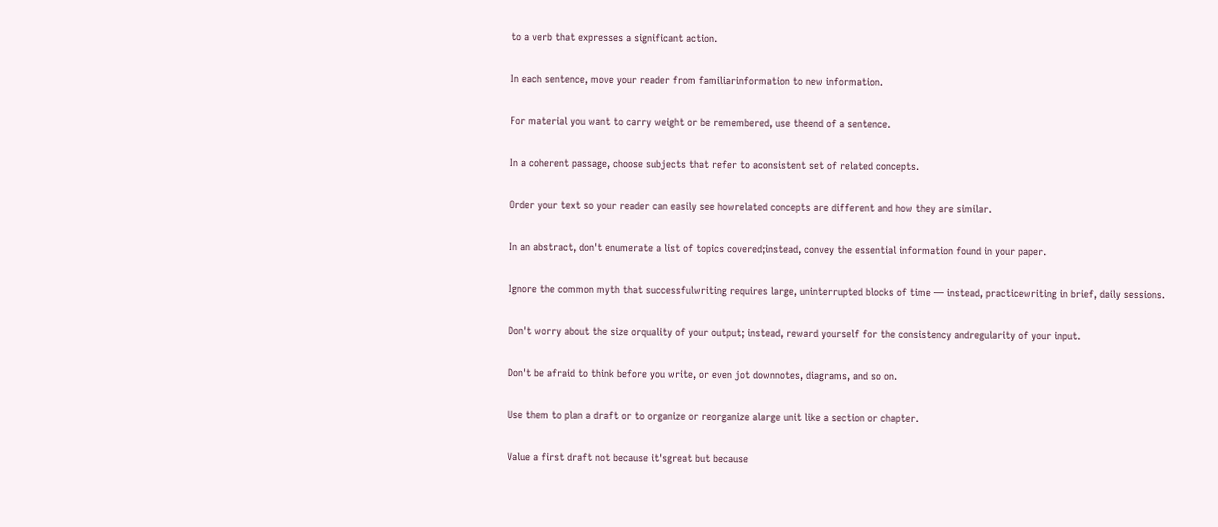to a verb that expresses a significant action.

In each sentence, move your reader from familiarinformation to new information.

For material you want to carry weight or be remembered, use theend of a sentence.

In a coherent passage, choose subjects that refer to aconsistent set of related concepts.

Order your text so your reader can easily see howrelated concepts are different and how they are similar.

In an abstract, don't enumerate a list of topics covered;instead, convey the essential information found in your paper.

Ignore the common myth that successfulwriting requires large, uninterrupted blocks of time — instead, practicewriting in brief, daily sessions.

Don't worry about the size orquality of your output; instead, reward yourself for the consistency andregularity of your input.

Don't be afraid to think before you write, or even jot downnotes, diagrams, and so on.

Use them to plan a draft or to organize or reorganize alarge unit like a section or chapter.

Value a first draft not because it'sgreat but because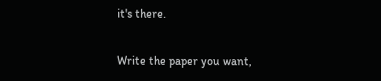it's there.

Write the paper you want,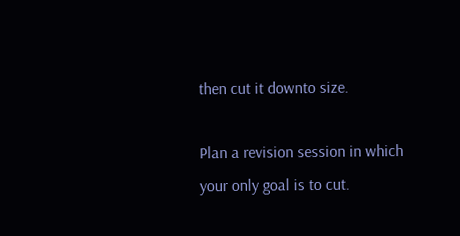then cut it downto size.

Plan a revision session in which your only goal is to cut.